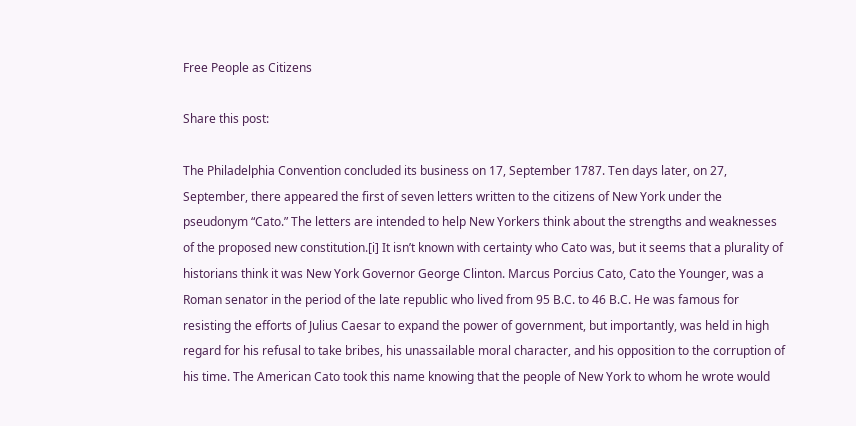Free People as Citizens

Share this post:

The Philadelphia Convention concluded its business on 17, September 1787. Ten days later, on 27, September, there appeared the first of seven letters written to the citizens of New York under the pseudonym “Cato.” The letters are intended to help New Yorkers think about the strengths and weaknesses of the proposed new constitution.[i] It isn’t known with certainty who Cato was, but it seems that a plurality of historians think it was New York Governor George Clinton. Marcus Porcius Cato, Cato the Younger, was a Roman senator in the period of the late republic who lived from 95 B.C. to 46 B.C. He was famous for resisting the efforts of Julius Caesar to expand the power of government, but importantly, was held in high regard for his refusal to take bribes, his unassailable moral character, and his opposition to the corruption of his time. The American Cato took this name knowing that the people of New York to whom he wrote would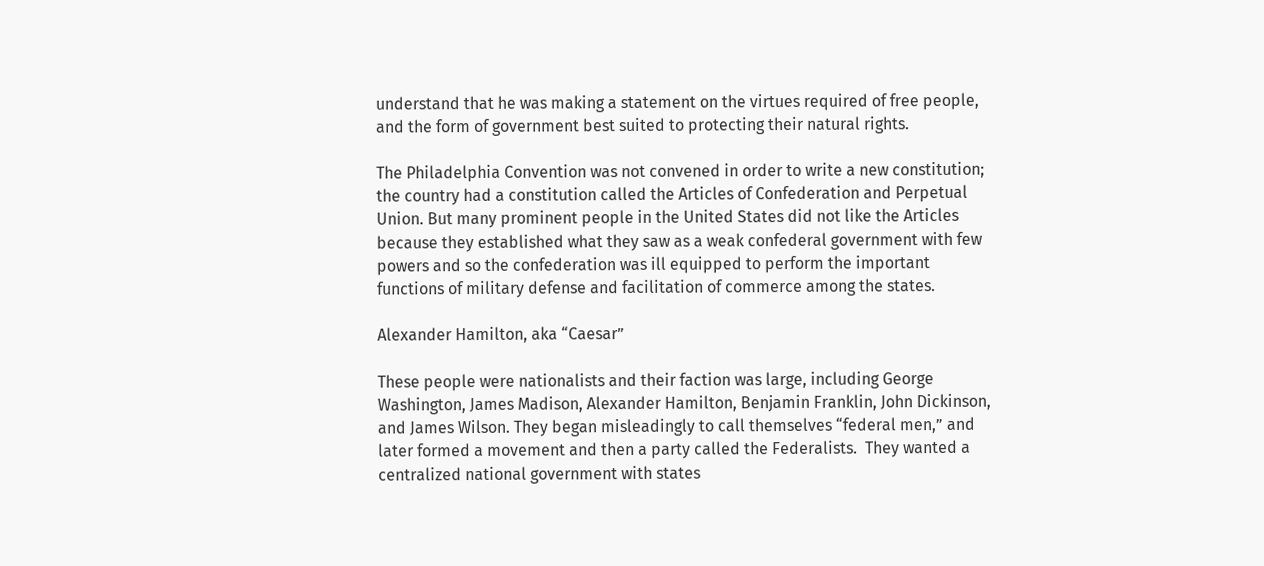understand that he was making a statement on the virtues required of free people, and the form of government best suited to protecting their natural rights.

The Philadelphia Convention was not convened in order to write a new constitution; the country had a constitution called the Articles of Confederation and Perpetual Union. But many prominent people in the United States did not like the Articles because they established what they saw as a weak confederal government with few powers and so the confederation was ill equipped to perform the important functions of military defense and facilitation of commerce among the states.

Alexander Hamilton, aka “Caesar”

These people were nationalists and their faction was large, including George Washington, James Madison, Alexander Hamilton, Benjamin Franklin, John Dickinson, and James Wilson. They began misleadingly to call themselves “federal men,” and later formed a movement and then a party called the Federalists.  They wanted a centralized national government with states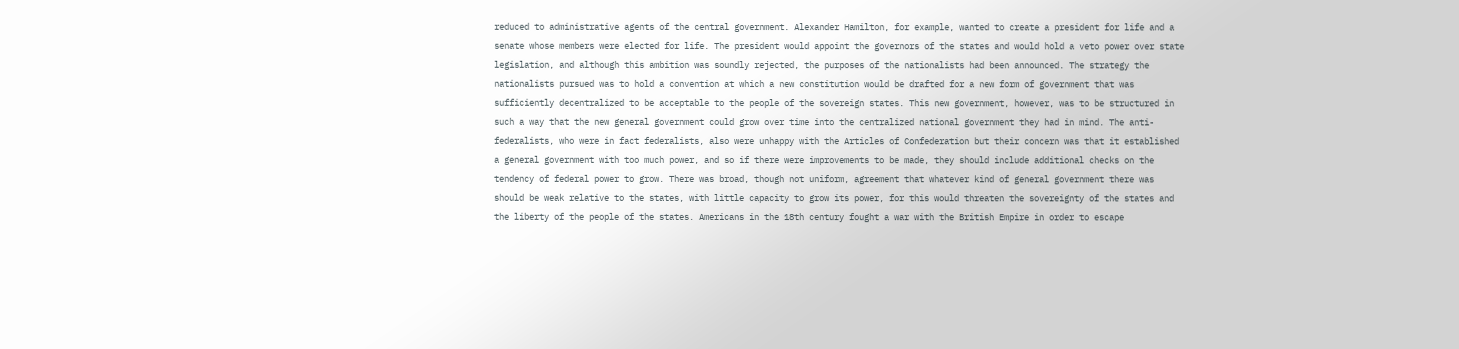reduced to administrative agents of the central government. Alexander Hamilton, for example, wanted to create a president for life and a senate whose members were elected for life. The president would appoint the governors of the states and would hold a veto power over state legislation, and although this ambition was soundly rejected, the purposes of the nationalists had been announced. The strategy the nationalists pursued was to hold a convention at which a new constitution would be drafted for a new form of government that was sufficiently decentralized to be acceptable to the people of the sovereign states. This new government, however, was to be structured in such a way that the new general government could grow over time into the centralized national government they had in mind. The anti-federalists, who were in fact federalists, also were unhappy with the Articles of Confederation but their concern was that it established a general government with too much power, and so if there were improvements to be made, they should include additional checks on the tendency of federal power to grow. There was broad, though not uniform, agreement that whatever kind of general government there was should be weak relative to the states, with little capacity to grow its power, for this would threaten the sovereignty of the states and the liberty of the people of the states. Americans in the 18th century fought a war with the British Empire in order to escape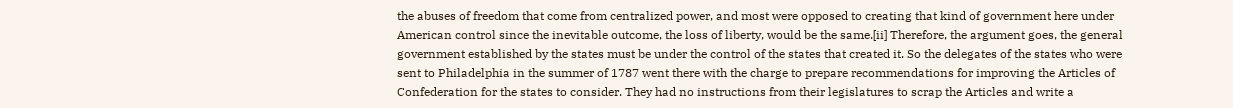the abuses of freedom that come from centralized power, and most were opposed to creating that kind of government here under American control since the inevitable outcome, the loss of liberty, would be the same.[ii] Therefore, the argument goes, the general government established by the states must be under the control of the states that created it. So the delegates of the states who were sent to Philadelphia in the summer of 1787 went there with the charge to prepare recommendations for improving the Articles of Confederation for the states to consider. They had no instructions from their legislatures to scrap the Articles and write a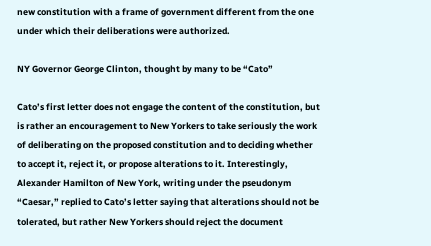new constitution with a frame of government different from the one under which their deliberations were authorized.

NY Governor George Clinton, thought by many to be “Cato”

Cato’s first letter does not engage the content of the constitution, but is rather an encouragement to New Yorkers to take seriously the work of deliberating on the proposed constitution and to deciding whether to accept it, reject it, or propose alterations to it. Interestingly, Alexander Hamilton of New York, writing under the pseudonym “Caesar,” replied to Cato’s letter saying that alterations should not be tolerated, but rather New Yorkers should reject the document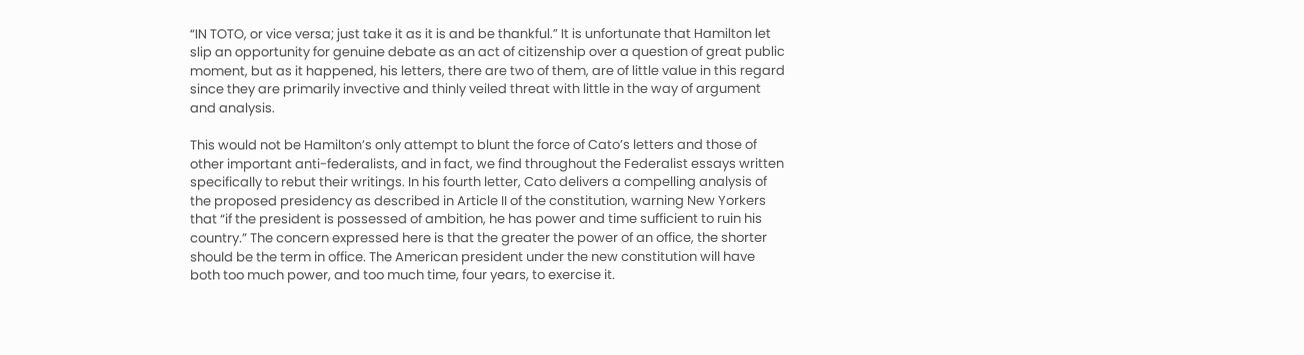“IN TOTO, or vice versa; just take it as it is and be thankful.” It is unfortunate that Hamilton let slip an opportunity for genuine debate as an act of citizenship over a question of great public moment, but as it happened, his letters, there are two of them, are of little value in this regard since they are primarily invective and thinly veiled threat with little in the way of argument and analysis.

This would not be Hamilton’s only attempt to blunt the force of Cato’s letters and those of other important anti-federalists, and in fact, we find throughout the Federalist essays written specifically to rebut their writings. In his fourth letter, Cato delivers a compelling analysis of the proposed presidency as described in Article II of the constitution, warning New Yorkers that “if the president is possessed of ambition, he has power and time sufficient to ruin his country.” The concern expressed here is that the greater the power of an office, the shorter should be the term in office. The American president under the new constitution will have both too much power, and too much time, four years, to exercise it.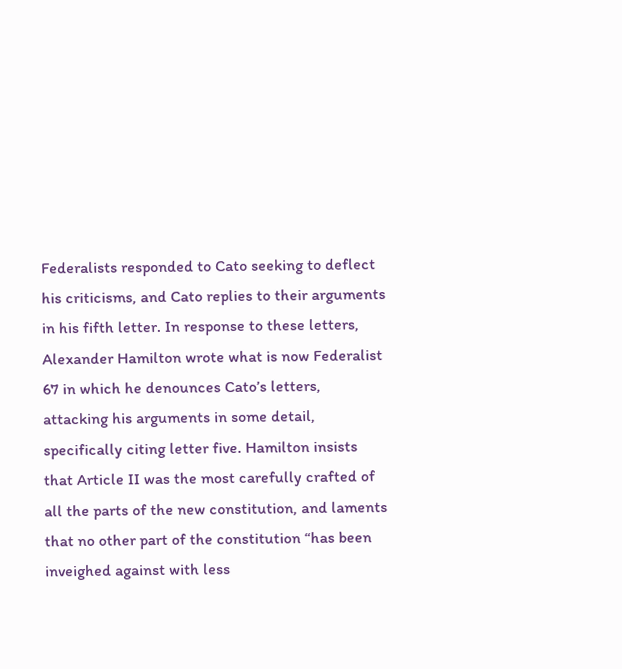Federalists responded to Cato seeking to deflect his criticisms, and Cato replies to their arguments in his fifth letter. In response to these letters, Alexander Hamilton wrote what is now Federalist 67 in which he denounces Cato’s letters, attacking his arguments in some detail, specifically citing letter five. Hamilton insists that Article II was the most carefully crafted of all the parts of the new constitution, and laments that no other part of the constitution “has been inveighed against with less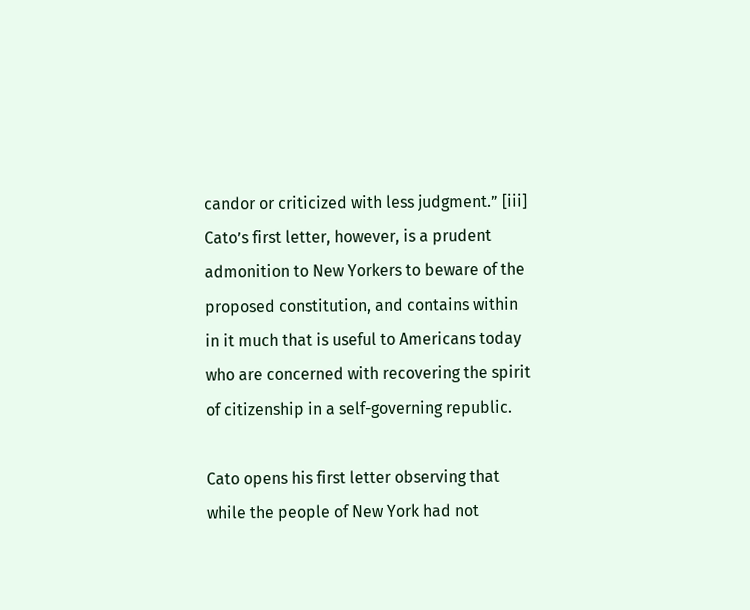candor or criticized with less judgment.” [iii] Cato’s first letter, however, is a prudent admonition to New Yorkers to beware of the proposed constitution, and contains within in it much that is useful to Americans today who are concerned with recovering the spirit of citizenship in a self-governing republic.

Cato opens his first letter observing that while the people of New York had not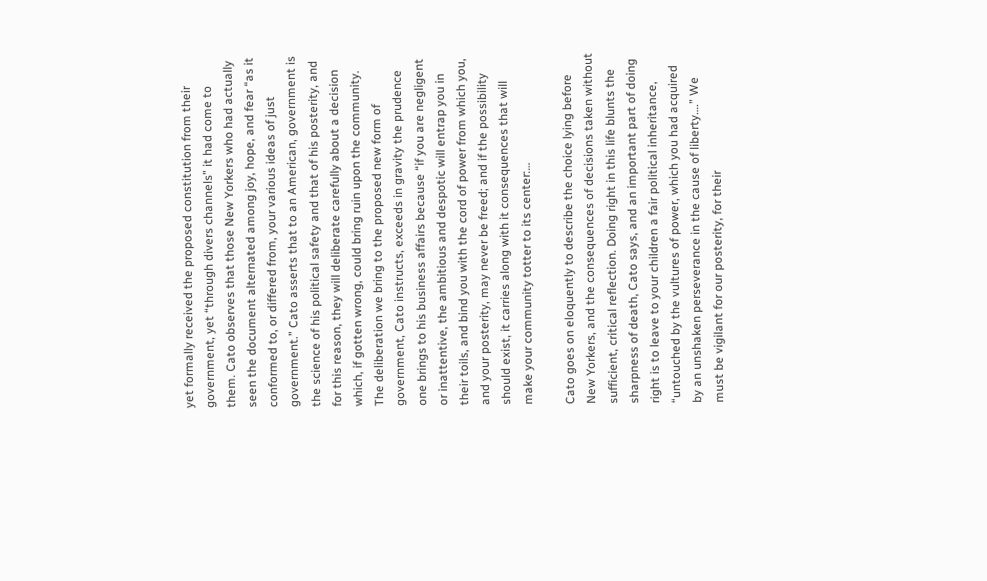yet formally received the proposed constitution from their government, yet “through divers channels” it had come to them. Cato observes that those New Yorkers who had actually seen the document alternated among joy, hope, and fear “as it conformed to, or differed from, your various ideas of just government.” Cato asserts that to an American, government is the science of his political safety and that of his posterity, and for this reason, they will deliberate carefully about a decision which, if gotten wrong, could bring ruin upon the community. The deliberation we bring to the proposed new form of government, Cato instructs, exceeds in gravity the prudence one brings to his business affairs because “if you are negligent or inattentive, the ambitious and despotic will entrap you in their toils, and bind you with the cord of power from which you, and your posterity, may never be freed; and if the possibility should exist, it carries along with it consequences that will make your community totter to its center:…

Cato goes on eloquently to describe the choice lying before New Yorkers, and the consequences of decisions taken without sufficient, critical reflection. Doing right in this life blunts the sharpness of death, Cato says, and an important part of doing right is to leave to your children a fair political inheritance, “untouched by the vultures of power, which you had acquired by an unshaken perseverance in the cause of liberty….” We must be vigilant for our posterity, for their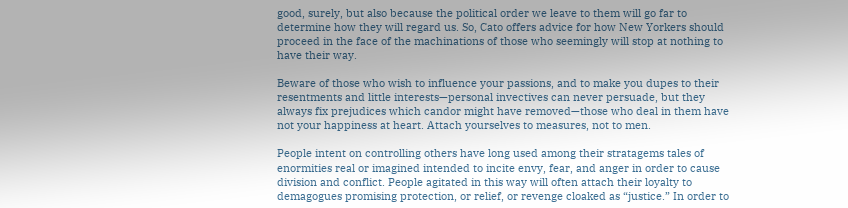good, surely, but also because the political order we leave to them will go far to determine how they will regard us. So, Cato offers advice for how New Yorkers should proceed in the face of the machinations of those who seemingly will stop at nothing to have their way.

Beware of those who wish to influence your passions, and to make you dupes to their resentments and little interests—personal invectives can never persuade, but they always fix prejudices which candor might have removed—those who deal in them have not your happiness at heart. Attach yourselves to measures, not to men.

People intent on controlling others have long used among their stratagems tales of enormities real or imagined intended to incite envy, fear, and anger in order to cause division and conflict. People agitated in this way will often attach their loyalty to demagogues promising protection, or relief, or revenge cloaked as “justice.” In order to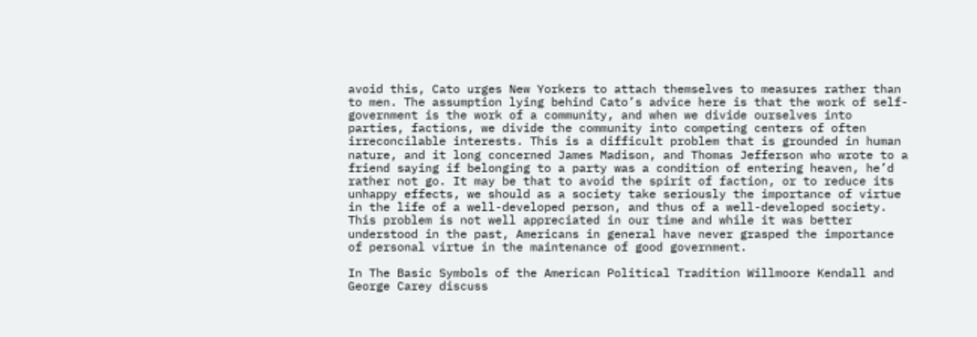avoid this, Cato urges New Yorkers to attach themselves to measures rather than to men. The assumption lying behind Cato’s advice here is that the work of self-government is the work of a community, and when we divide ourselves into parties, factions, we divide the community into competing centers of often irreconcilable interests. This is a difficult problem that is grounded in human nature, and it long concerned James Madison, and Thomas Jefferson who wrote to a friend saying if belonging to a party was a condition of entering heaven, he’d rather not go. It may be that to avoid the spirit of faction, or to reduce its unhappy effects, we should as a society take seriously the importance of virtue in the life of a well-developed person, and thus of a well-developed society. This problem is not well appreciated in our time and while it was better understood in the past, Americans in general have never grasped the importance of personal virtue in the maintenance of good government.

In The Basic Symbols of the American Political Tradition Willmoore Kendall and George Carey discuss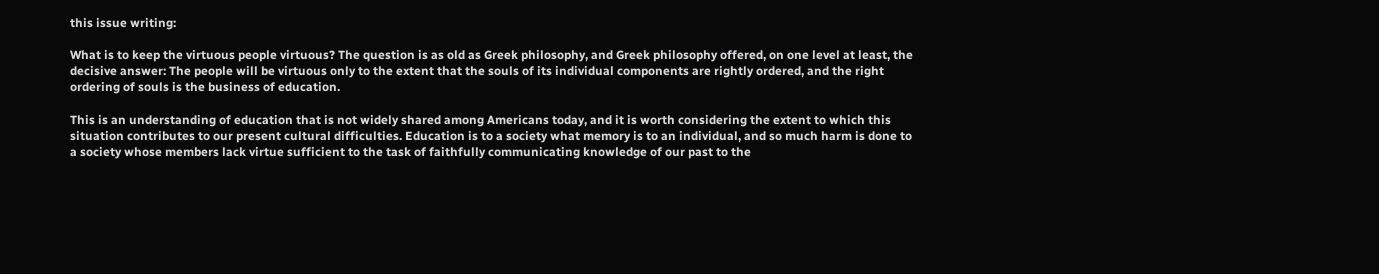this issue writing:

What is to keep the virtuous people virtuous? The question is as old as Greek philosophy, and Greek philosophy offered, on one level at least, the decisive answer: The people will be virtuous only to the extent that the souls of its individual components are rightly ordered, and the right ordering of souls is the business of education.

This is an understanding of education that is not widely shared among Americans today, and it is worth considering the extent to which this situation contributes to our present cultural difficulties. Education is to a society what memory is to an individual, and so much harm is done to a society whose members lack virtue sufficient to the task of faithfully communicating knowledge of our past to the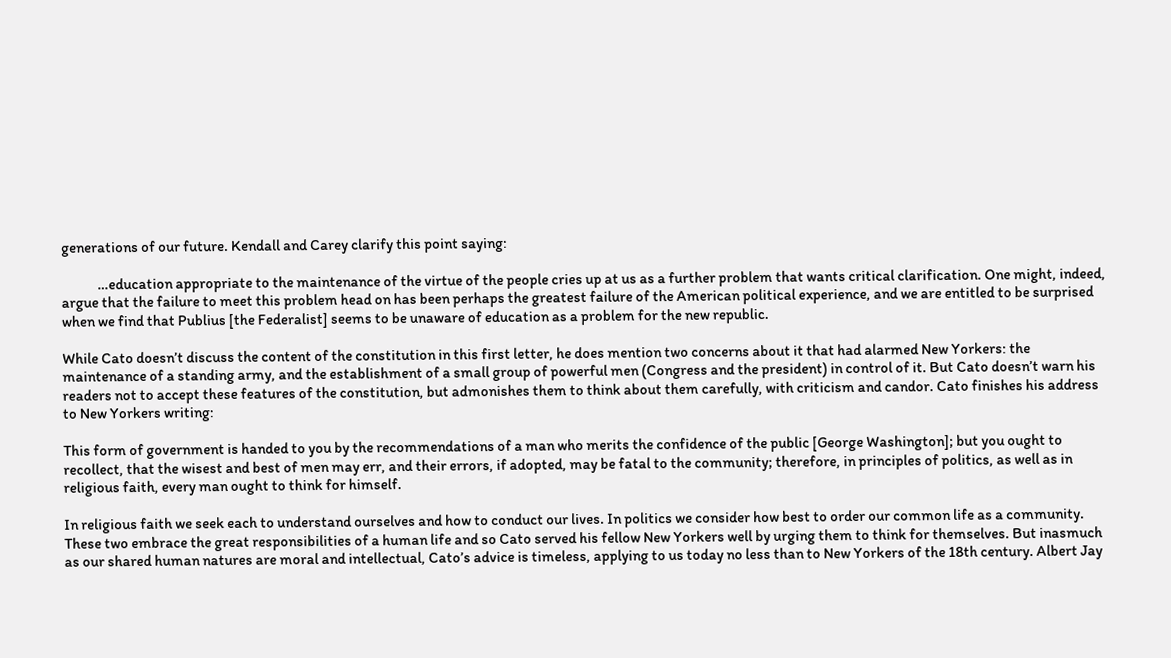generations of our future. Kendall and Carey clarify this point saying:

            …education appropriate to the maintenance of the virtue of the people cries up at us as a further problem that wants critical clarification. One might, indeed, argue that the failure to meet this problem head on has been perhaps the greatest failure of the American political experience, and we are entitled to be surprised when we find that Publius [the Federalist] seems to be unaware of education as a problem for the new republic.

While Cato doesn’t discuss the content of the constitution in this first letter, he does mention two concerns about it that had alarmed New Yorkers: the maintenance of a standing army, and the establishment of a small group of powerful men (Congress and the president) in control of it. But Cato doesn’t warn his readers not to accept these features of the constitution, but admonishes them to think about them carefully, with criticism and candor. Cato finishes his address to New Yorkers writing:

This form of government is handed to you by the recommendations of a man who merits the confidence of the public [George Washington]; but you ought to recollect, that the wisest and best of men may err, and their errors, if adopted, may be fatal to the community; therefore, in principles of politics, as well as in religious faith, every man ought to think for himself.

In religious faith we seek each to understand ourselves and how to conduct our lives. In politics we consider how best to order our common life as a community. These two embrace the great responsibilities of a human life and so Cato served his fellow New Yorkers well by urging them to think for themselves. But inasmuch as our shared human natures are moral and intellectual, Cato’s advice is timeless, applying to us today no less than to New Yorkers of the 18th century. Albert Jay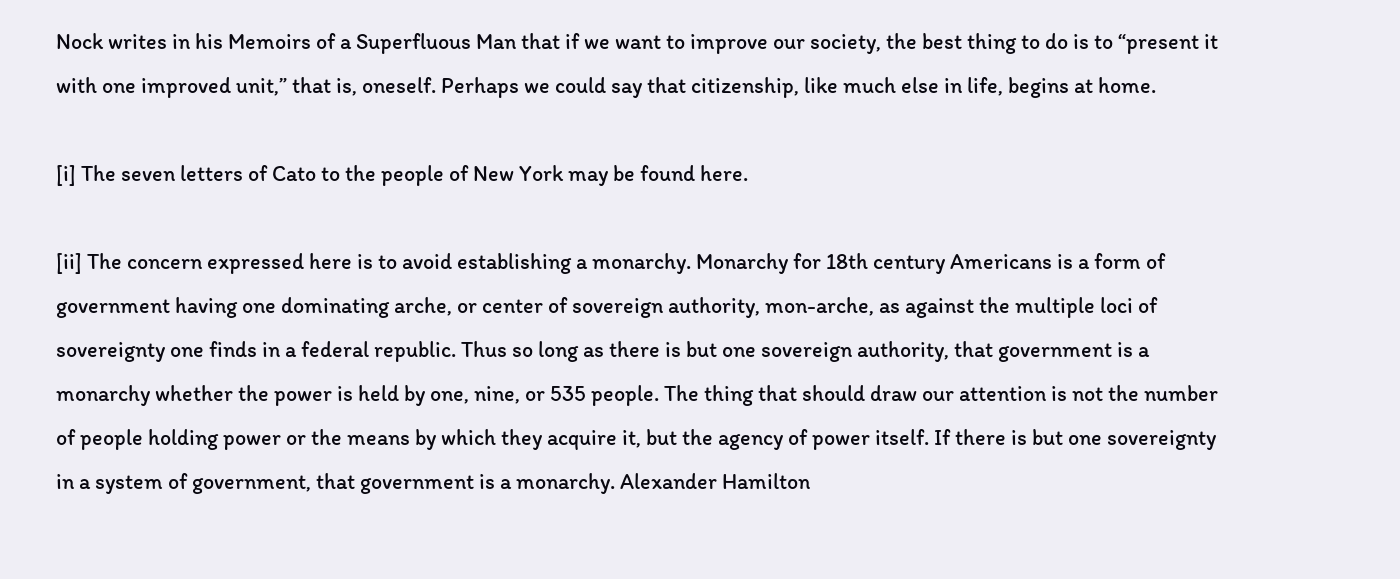Nock writes in his Memoirs of a Superfluous Man that if we want to improve our society, the best thing to do is to “present it with one improved unit,” that is, oneself. Perhaps we could say that citizenship, like much else in life, begins at home.

[i] The seven letters of Cato to the people of New York may be found here.

[ii] The concern expressed here is to avoid establishing a monarchy. Monarchy for 18th century Americans is a form of government having one dominating arche, or center of sovereign authority, mon-arche, as against the multiple loci of sovereignty one finds in a federal republic. Thus so long as there is but one sovereign authority, that government is a monarchy whether the power is held by one, nine, or 535 people. The thing that should draw our attention is not the number of people holding power or the means by which they acquire it, but the agency of power itself. If there is but one sovereignty in a system of government, that government is a monarchy. Alexander Hamilton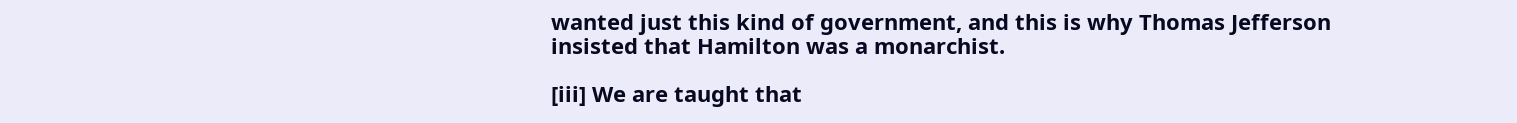wanted just this kind of government, and this is why Thomas Jefferson insisted that Hamilton was a monarchist.

[iii] We are taught that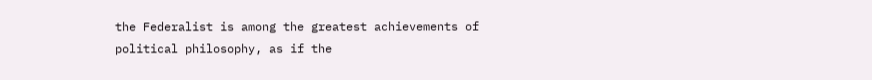the Federalist is among the greatest achievements of political philosophy, as if the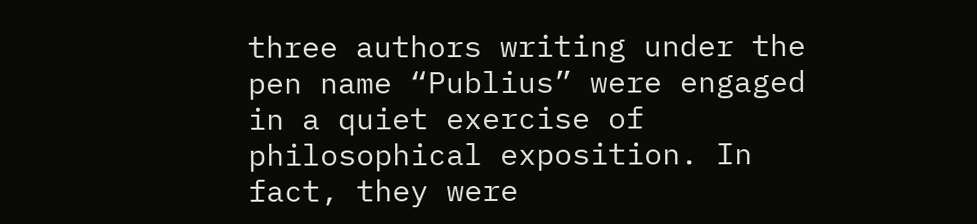three authors writing under the pen name “Publius” were engaged in a quiet exercise of philosophical exposition. In fact, they were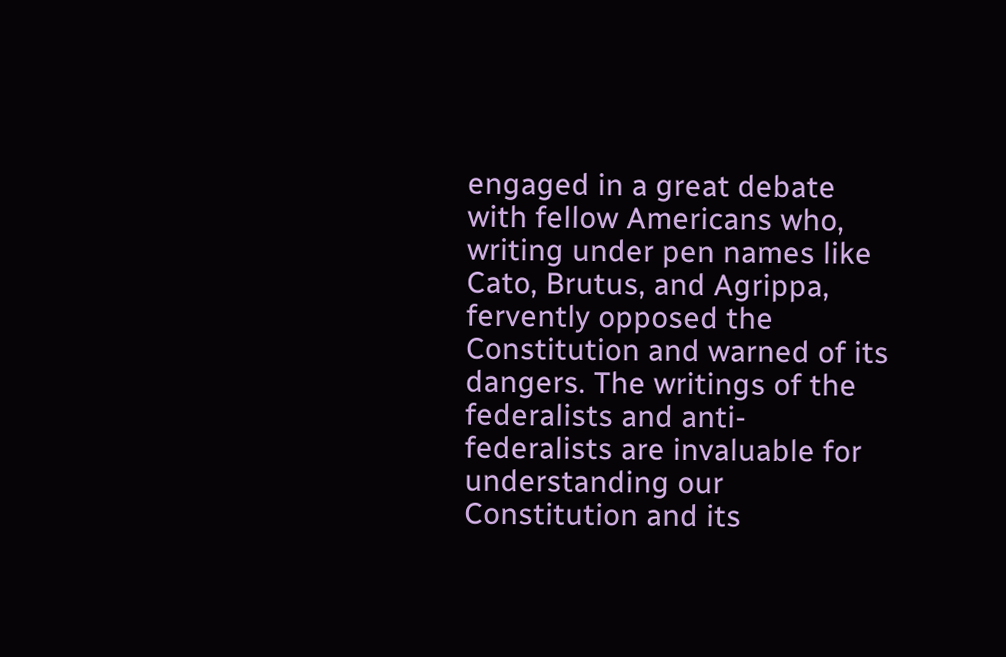engaged in a great debate with fellow Americans who, writing under pen names like Cato, Brutus, and Agrippa, fervently opposed the Constitution and warned of its dangers. The writings of the federalists and anti-federalists are invaluable for understanding our Constitution and its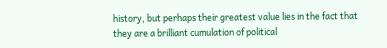history, but perhaps their greatest value lies in the fact that they are a brilliant cumulation of political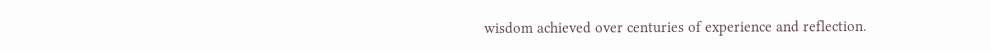wisdom achieved over centuries of experience and reflection.